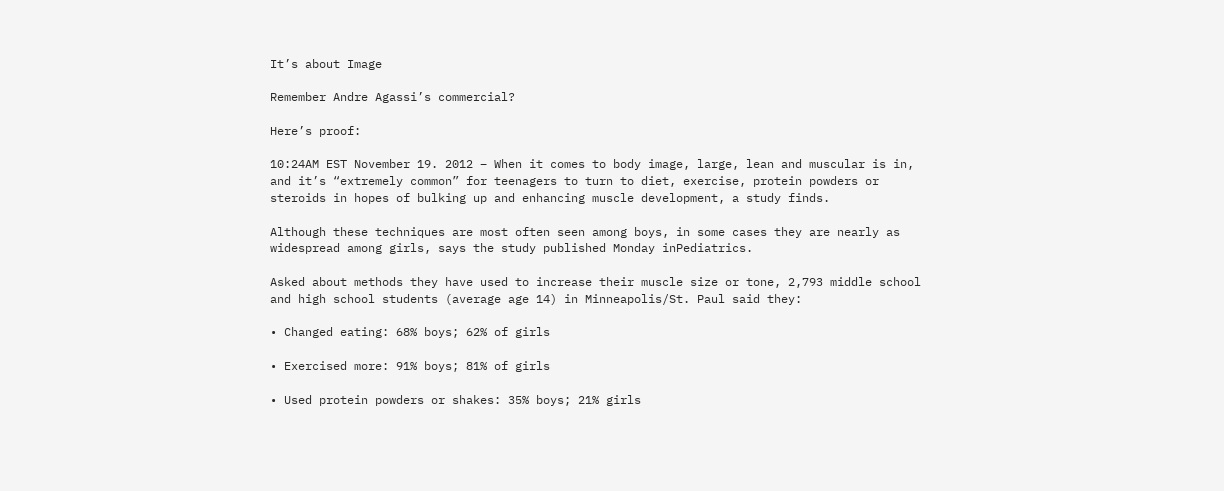It’s about Image

Remember Andre Agassi’s commercial?

Here’s proof:

10:24AM EST November 19. 2012 – When it comes to body image, large, lean and muscular is in, and it’s “extremely common” for teenagers to turn to diet, exercise, protein powders or steroids in hopes of bulking up and enhancing muscle development, a study finds.

Although these techniques are most often seen among boys, in some cases they are nearly as widespread among girls, says the study published Monday inPediatrics.

Asked about methods they have used to increase their muscle size or tone, 2,793 middle school and high school students (average age 14) in Minneapolis/St. Paul said they:

• Changed eating: 68% boys; 62% of girls

• Exercised more: 91% boys; 81% of girls

• Used protein powders or shakes: 35% boys; 21% girls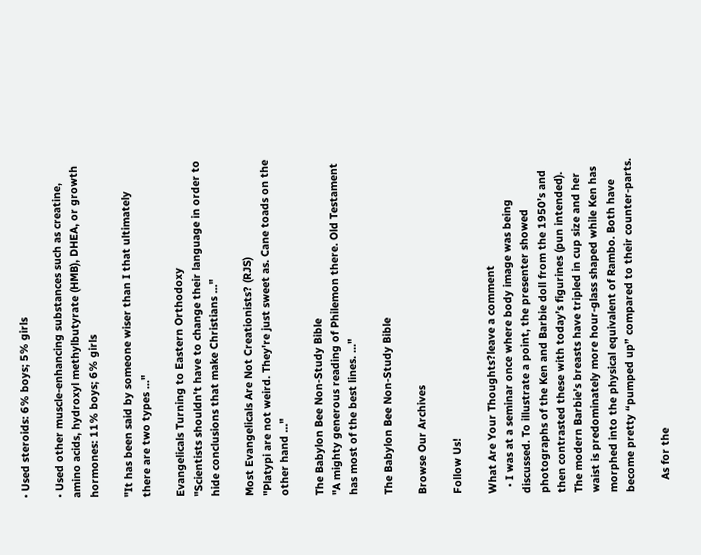• Used steroids: 6% boys; 5% girls

• Used other muscle-enhancing substances such as creatine, amino acids, hydroxyl methylbutyrate (HMB), DHEA, or growth hormones: 11% boys; 6% girls

"It has been said by someone wiser than I that ultimately there are two types ..."

Evangelicals Turning to Eastern Orthodoxy
"Scientists shouldn't have to change their language in order to hide conclusions that make Christians ..."

Most Evangelicals Are Not Creationists? (RJS)
"Platypi are not weird. They're just sweet as. Cane toads on the other hand ..."

The Babylon Bee Non-Study Bible
"A mighty generous reading of Philemon there. Old Testament has most of the best lines. ..."

The Babylon Bee Non-Study Bible

Browse Our Archives

Follow Us!

What Are Your Thoughts?leave a comment
  • I was at a seminar once where body image was being discussed. To illustrate a point, the presenter showed photographs of the Ken and Barbie doll from the 1950’s and then contrasted these with today’s figurines (pun intended). The modern Barbie’s breasts have tripled in cup size and her waist is predominately more hour-glass shaped while Ken has morphed into the physical equivalent of Rambo. Both have become pretty “pumped up” compared to their counter-parts.

    As for the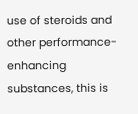use of steroids and other performance-enhancing substances, this is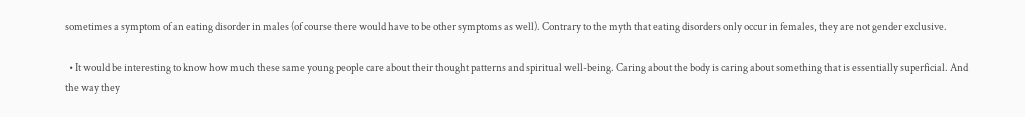sometimes a symptom of an eating disorder in males (of course there would have to be other symptoms as well). Contrary to the myth that eating disorders only occur in females, they are not gender exclusive.

  • It would be interesting to know how much these same young people care about their thought patterns and spiritual well-being. Caring about the body is caring about something that is essentially superficial. And the way they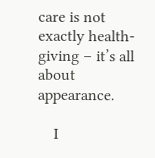care is not exactly health-giving – it’s all about appearance.

    I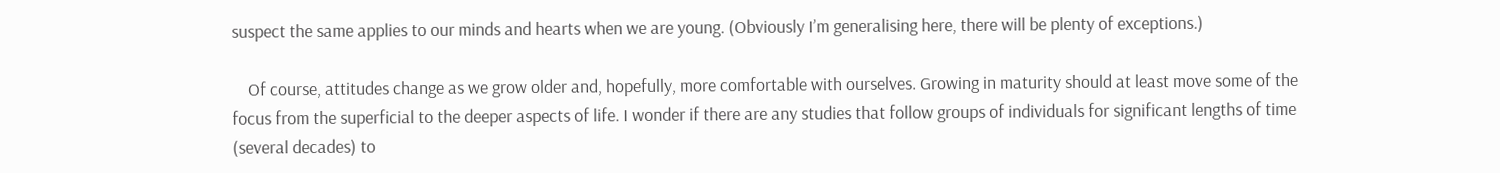suspect the same applies to our minds and hearts when we are young. (Obviously I’m generalising here, there will be plenty of exceptions.)

    Of course, attitudes change as we grow older and, hopefully, more comfortable with ourselves. Growing in maturity should at least move some of the focus from the superficial to the deeper aspects of life. I wonder if there are any studies that follow groups of individuals for significant lengths of time (several decades) to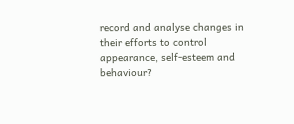record and analyse changes in their efforts to control appearance, self-esteem and behaviour?